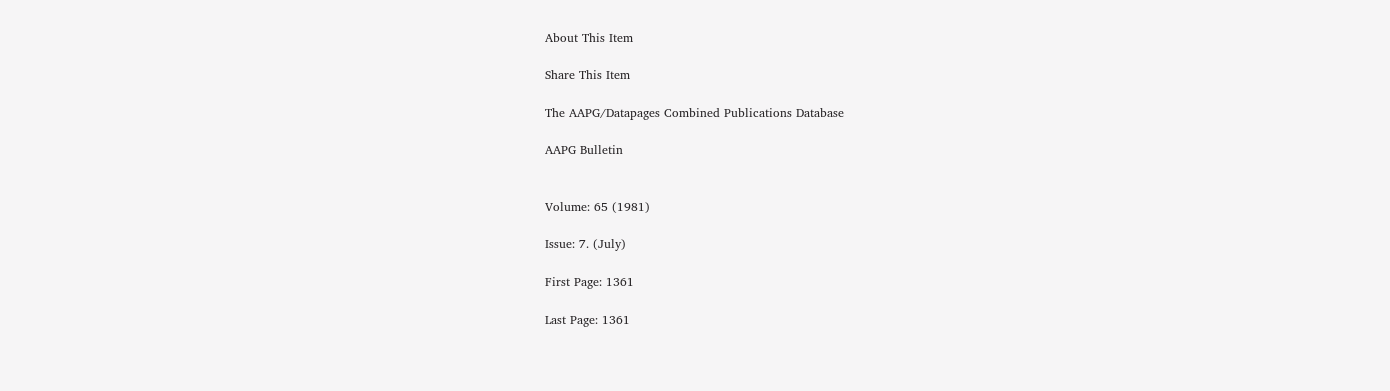About This Item

Share This Item

The AAPG/Datapages Combined Publications Database

AAPG Bulletin


Volume: 65 (1981)

Issue: 7. (July)

First Page: 1361

Last Page: 1361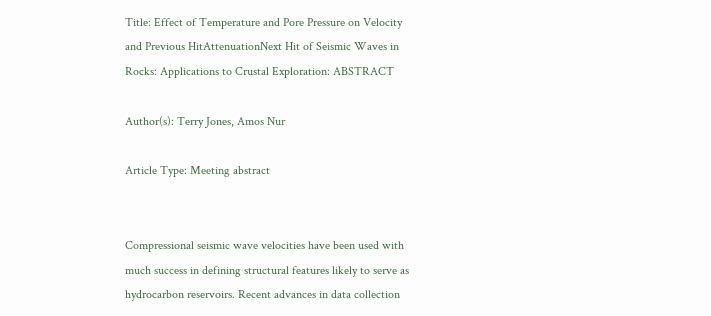Title: Effect of Temperature and Pore Pressure on Velocity and Previous HitAttenuationNext Hit of Seismic Waves in Rocks: Applications to Crustal Exploration: ABSTRACT

Author(s): Terry Jones, Amos Nur

Article Type: Meeting abstract


Compressional seismic wave velocities have been used with much success in defining structural features likely to serve as hydrocarbon reservoirs. Recent advances in data collection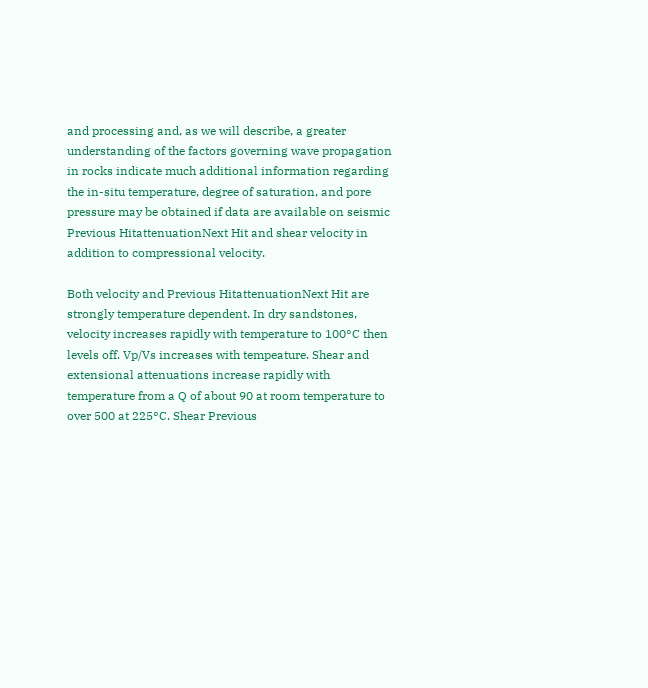and processing and, as we will describe, a greater understanding of the factors governing wave propagation in rocks indicate much additional information regarding the in-situ temperature, degree of saturation, and pore pressure may be obtained if data are available on seismic Previous HitattenuationNext Hit and shear velocity in addition to compressional velocity.

Both velocity and Previous HitattenuationNext Hit are strongly temperature dependent. In dry sandstones, velocity increases rapidly with temperature to 100°C then levels off. Vp/Vs increases with tempeature. Shear and extensional attenuations increase rapidly with temperature from a Q of about 90 at room temperature to over 500 at 225°C. Shear Previous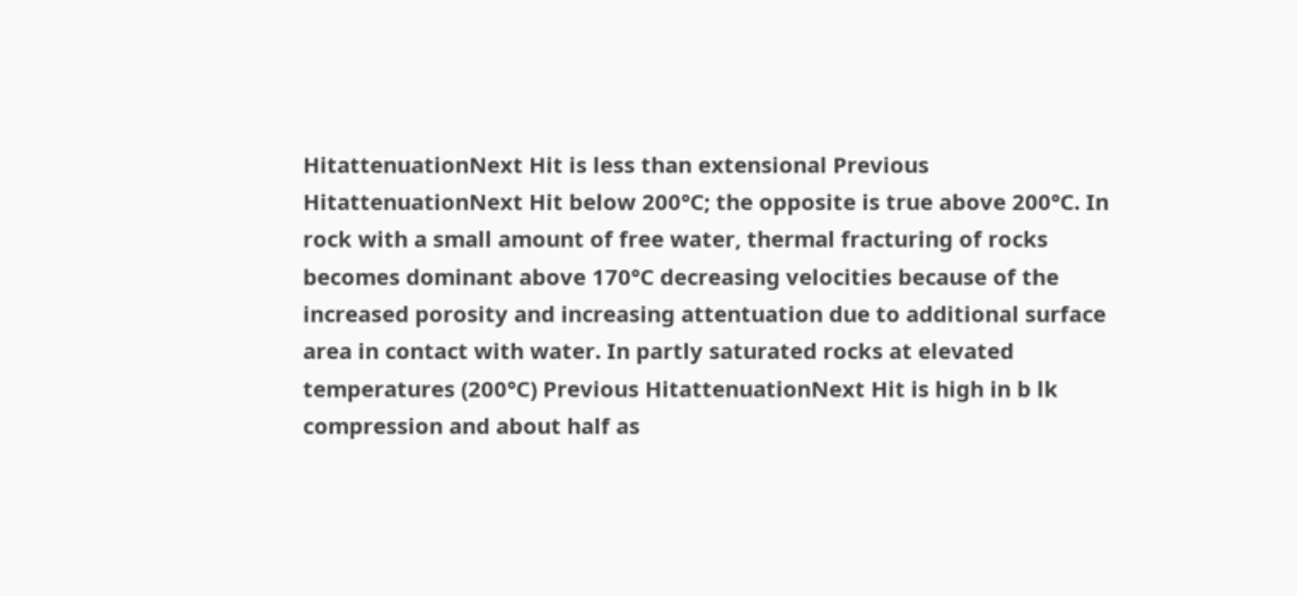HitattenuationNext Hit is less than extensional Previous HitattenuationNext Hit below 200°C; the opposite is true above 200°C. In rock with a small amount of free water, thermal fracturing of rocks becomes dominant above 170°C decreasing velocities because of the increased porosity and increasing attentuation due to additional surface area in contact with water. In partly saturated rocks at elevated temperatures (200°C) Previous HitattenuationNext Hit is high in b lk compression and about half as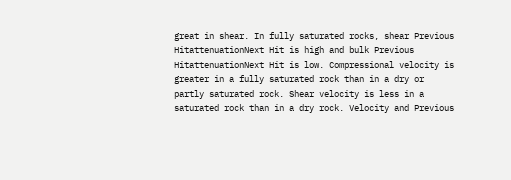great in shear. In fully saturated rocks, shear Previous HitattenuationNext Hit is high and bulk Previous HitattenuationNext Hit is low. Compressional velocity is greater in a fully saturated rock than in a dry or partly saturated rock. Shear velocity is less in a saturated rock than in a dry rock. Velocity and Previous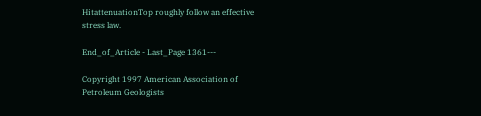HitattenuationTop roughly follow an effective stress law.

End_of_Article - Last_Page 1361---

Copyright 1997 American Association of Petroleum Geologists